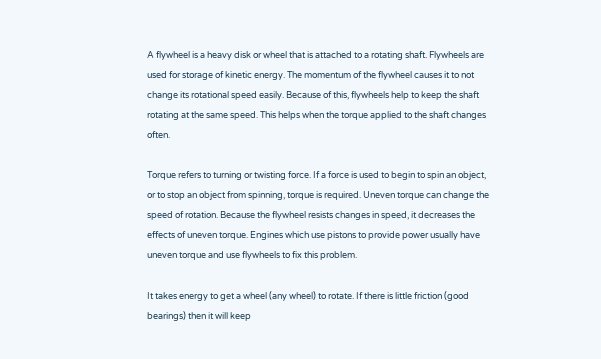A flywheel is a heavy disk or wheel that is attached to a rotating shaft. Flywheels are used for storage of kinetic energy. The momentum of the flywheel causes it to not change its rotational speed easily. Because of this, flywheels help to keep the shaft rotating at the same speed. This helps when the torque applied to the shaft changes often.

Torque refers to turning or twisting force. If a force is used to begin to spin an object, or to stop an object from spinning, torque is required. Uneven torque can change the speed of rotation. Because the flywheel resists changes in speed, it decreases the effects of uneven torque. Engines which use pistons to provide power usually have uneven torque and use flywheels to fix this problem.

It takes energy to get a wheel (any wheel) to rotate. If there is little friction (good bearings) then it will keep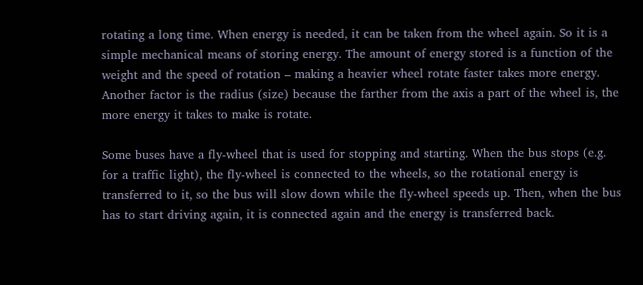rotating a long time. When energy is needed, it can be taken from the wheel again. So it is a simple mechanical means of storing energy. The amount of energy stored is a function of the weight and the speed of rotation – making a heavier wheel rotate faster takes more energy. Another factor is the radius (size) because the farther from the axis a part of the wheel is, the more energy it takes to make is rotate.

Some buses have a fly-wheel that is used for stopping and starting. When the bus stops (e.g. for a traffic light), the fly-wheel is connected to the wheels, so the rotational energy is transferred to it, so the bus will slow down while the fly-wheel speeds up. Then, when the bus has to start driving again, it is connected again and the energy is transferred back.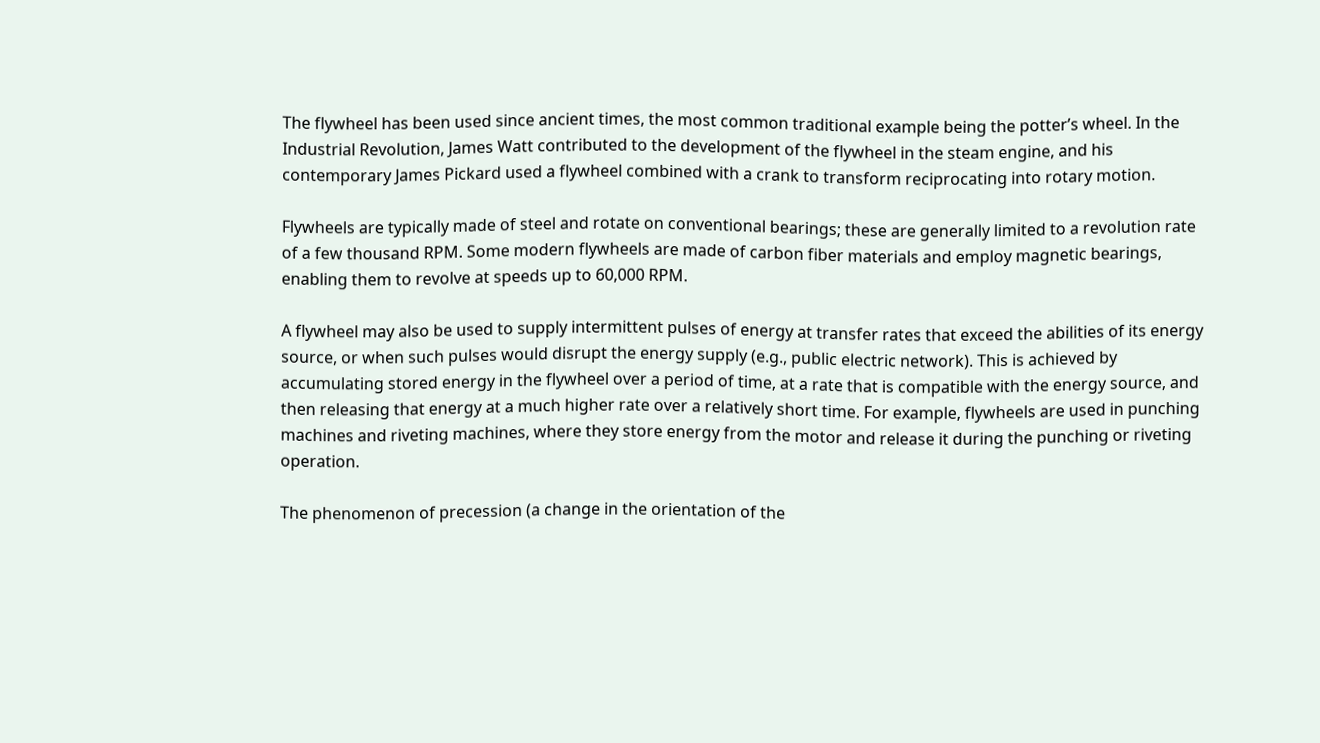The flywheel has been used since ancient times, the most common traditional example being the potter’s wheel. In the Industrial Revolution, James Watt contributed to the development of the flywheel in the steam engine, and his contemporary James Pickard used a flywheel combined with a crank to transform reciprocating into rotary motion.

Flywheels are typically made of steel and rotate on conventional bearings; these are generally limited to a revolution rate of a few thousand RPM. Some modern flywheels are made of carbon fiber materials and employ magnetic bearings, enabling them to revolve at speeds up to 60,000 RPM.

A flywheel may also be used to supply intermittent pulses of energy at transfer rates that exceed the abilities of its energy source, or when such pulses would disrupt the energy supply (e.g., public electric network). This is achieved by accumulating stored energy in the flywheel over a period of time, at a rate that is compatible with the energy source, and then releasing that energy at a much higher rate over a relatively short time. For example, flywheels are used in punching machines and riveting machines, where they store energy from the motor and release it during the punching or riveting operation.

The phenomenon of precession (a change in the orientation of the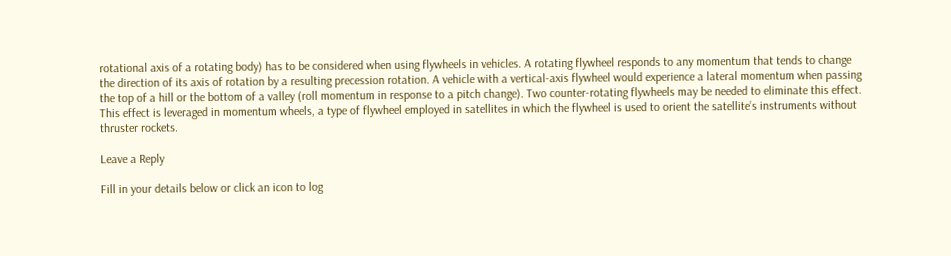rotational axis of a rotating body) has to be considered when using flywheels in vehicles. A rotating flywheel responds to any momentum that tends to change the direction of its axis of rotation by a resulting precession rotation. A vehicle with a vertical-axis flywheel would experience a lateral momentum when passing the top of a hill or the bottom of a valley (roll momentum in response to a pitch change). Two counter-rotating flywheels may be needed to eliminate this effect. This effect is leveraged in momentum wheels, a type of flywheel employed in satellites in which the flywheel is used to orient the satellite’s instruments without thruster rockets.

Leave a Reply

Fill in your details below or click an icon to log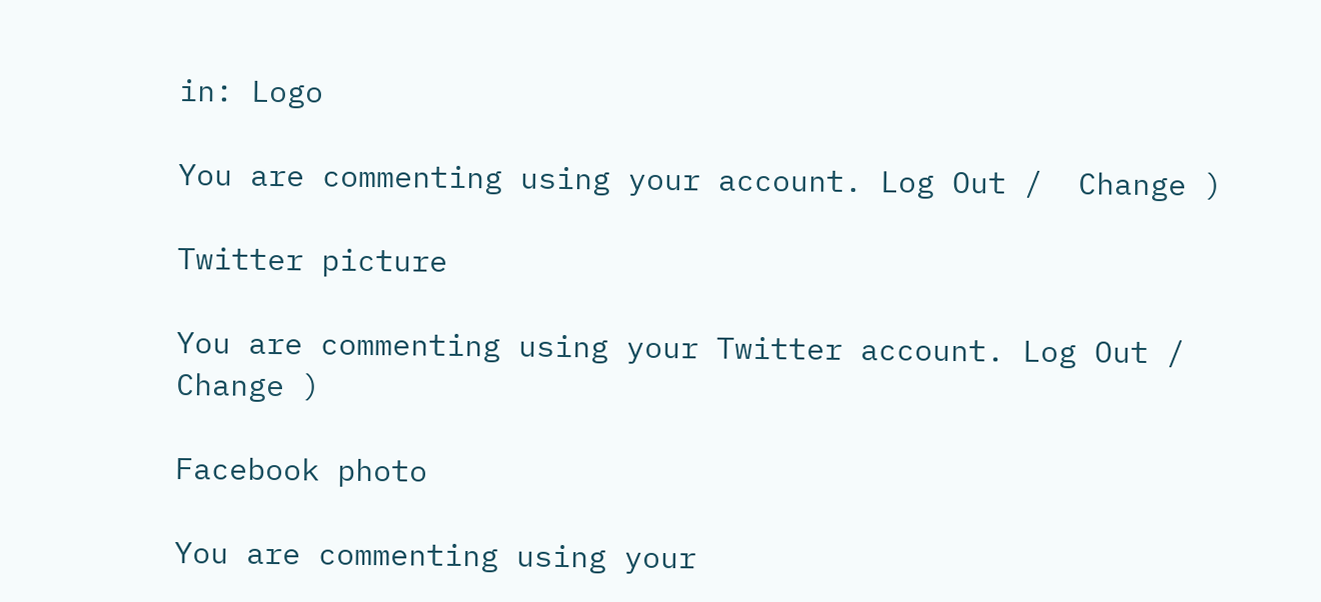in: Logo

You are commenting using your account. Log Out /  Change )

Twitter picture

You are commenting using your Twitter account. Log Out /  Change )

Facebook photo

You are commenting using your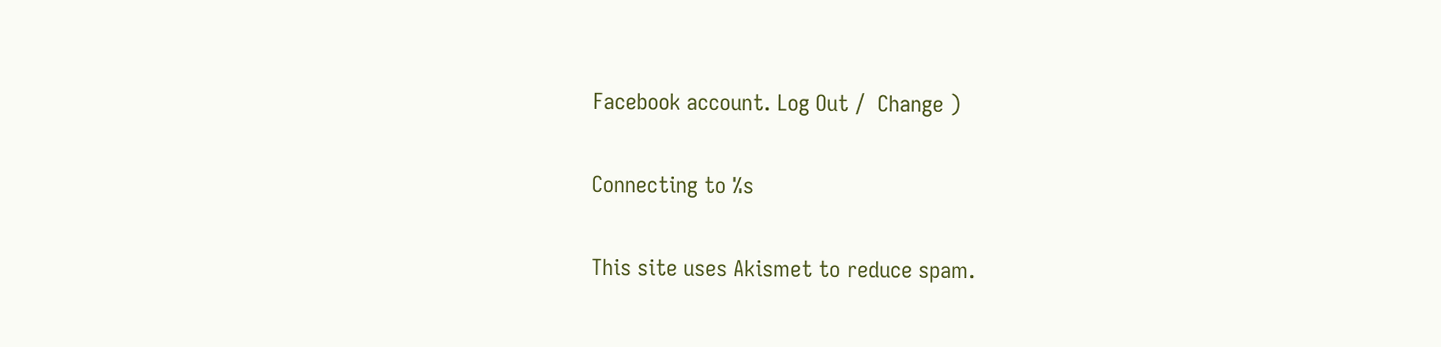Facebook account. Log Out /  Change )

Connecting to %s

This site uses Akismet to reduce spam.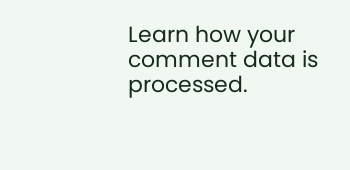Learn how your comment data is processed.